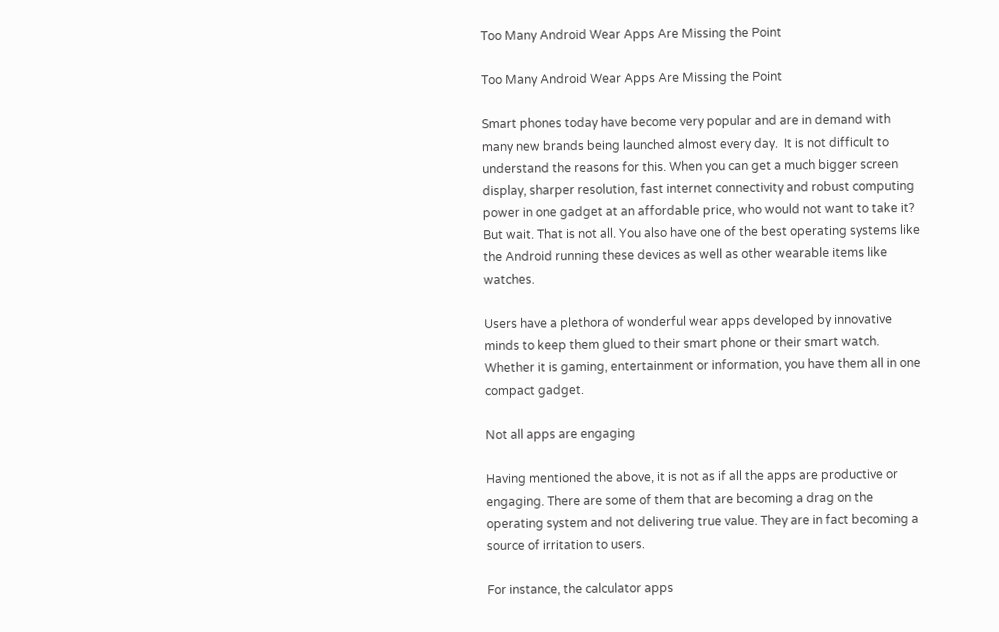Too Many Android Wear Apps Are Missing the Point

Too Many Android Wear Apps Are Missing the Point

Smart phones today have become very popular and are in demand with many new brands being launched almost every day.  It is not difficult to understand the reasons for this. When you can get a much bigger screen display, sharper resolution, fast internet connectivity and robust computing power in one gadget at an affordable price, who would not want to take it? But wait. That is not all. You also have one of the best operating systems like the Android running these devices as well as other wearable items like watches.

Users have a plethora of wonderful wear apps developed by innovative minds to keep them glued to their smart phone or their smart watch. Whether it is gaming, entertainment or information, you have them all in one compact gadget.

Not all apps are engaging

Having mentioned the above, it is not as if all the apps are productive or engaging. There are some of them that are becoming a drag on the operating system and not delivering true value. They are in fact becoming a source of irritation to users.

For instance, the calculator apps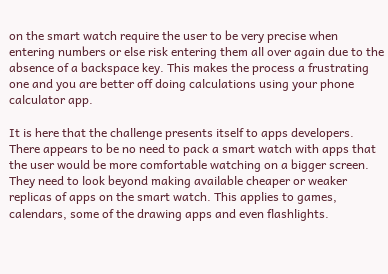on the smart watch require the user to be very precise when entering numbers or else risk entering them all over again due to the absence of a backspace key. This makes the process a frustrating one and you are better off doing calculations using your phone calculator app.

It is here that the challenge presents itself to apps developers. There appears to be no need to pack a smart watch with apps that the user would be more comfortable watching on a bigger screen. They need to look beyond making available cheaper or weaker replicas of apps on the smart watch. This applies to games, calendars, some of the drawing apps and even flashlights.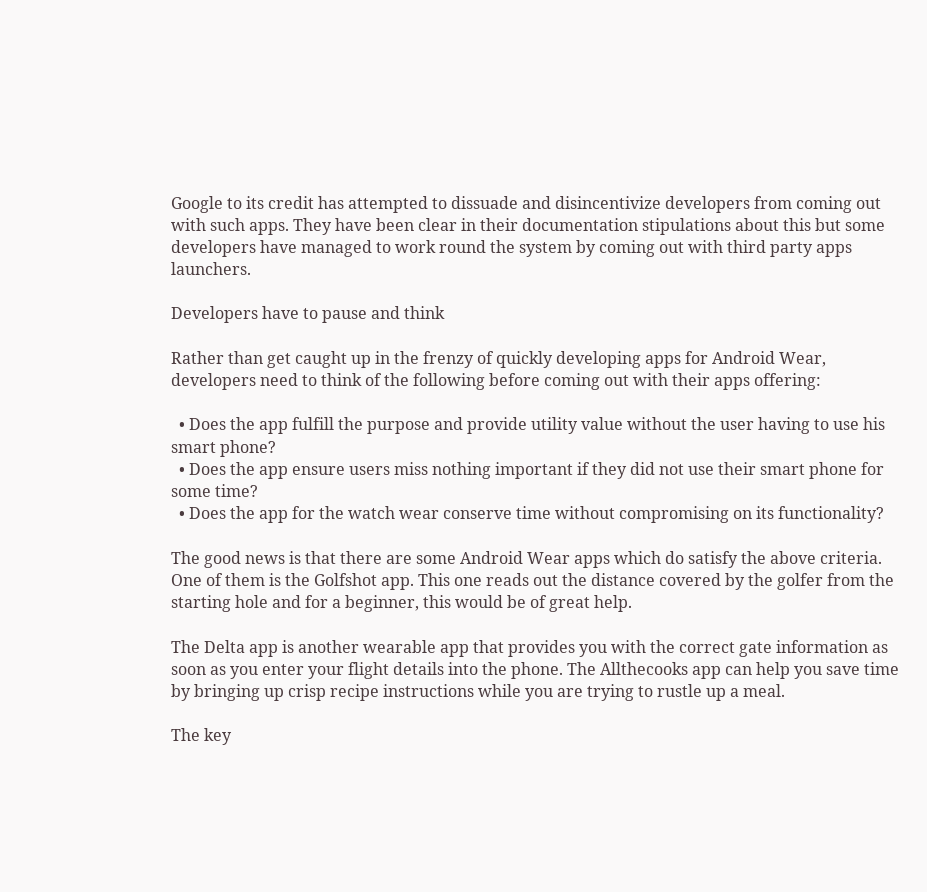Google to its credit has attempted to dissuade and disincentivize developers from coming out with such apps. They have been clear in their documentation stipulations about this but some developers have managed to work round the system by coming out with third party apps launchers.

Developers have to pause and think

Rather than get caught up in the frenzy of quickly developing apps for Android Wear, developers need to think of the following before coming out with their apps offering:

  • Does the app fulfill the purpose and provide utility value without the user having to use his smart phone?
  • Does the app ensure users miss nothing important if they did not use their smart phone for some time?
  • Does the app for the watch wear conserve time without compromising on its functionality?

The good news is that there are some Android Wear apps which do satisfy the above criteria. One of them is the Golfshot app. This one reads out the distance covered by the golfer from the starting hole and for a beginner, this would be of great help.

The Delta app is another wearable app that provides you with the correct gate information as soon as you enter your flight details into the phone. The Allthecooks app can help you save time by bringing up crisp recipe instructions while you are trying to rustle up a meal.

The key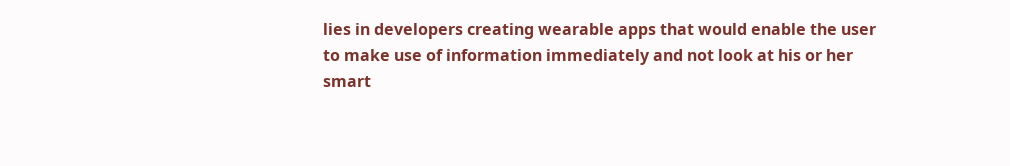lies in developers creating wearable apps that would enable the user to make use of information immediately and not look at his or her smart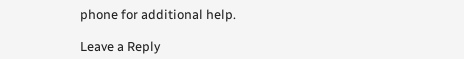phone for additional help.

Leave a Reply